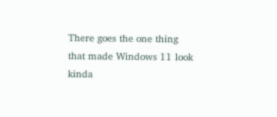There goes the one thing that made Windows 11 look kinda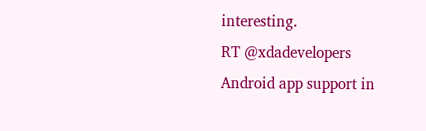interesting.
RT @xdadevelopers
Android app support in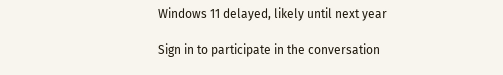Windows 11 delayed, likely until next year

Sign in to participate in the conversation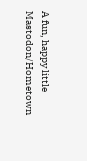A fun, happy little Mastodon/Hometown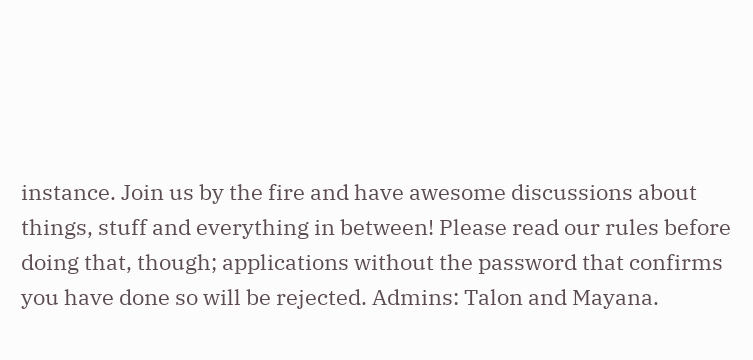instance. Join us by the fire and have awesome discussions about things, stuff and everything in between! Please read our rules before doing that, though; applications without the password that confirms you have done so will be rejected. Admins: Talon and Mayana.